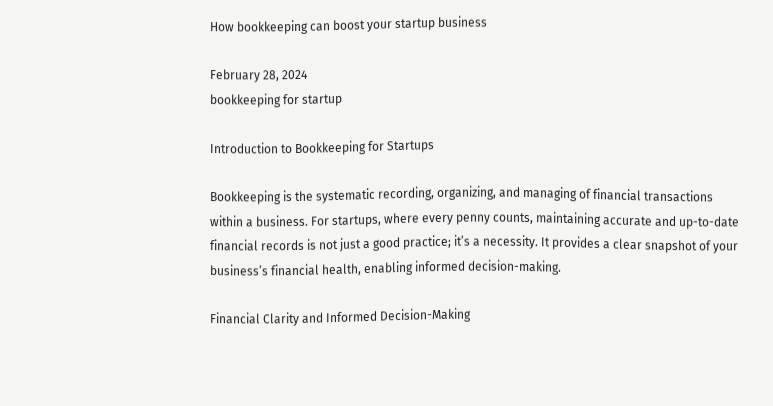How bookkeeping can boost your startup business

February 28, 2024
bookkeeping for startup

Introduction to Bookkeeping for Startups

Bookkeeping is the systematic recording, organizing, and managing of financial transactions within a business. For startups, where every penny counts, maintaining accurate and up-to-date financial records is not just a good practice; it’s a necessity. It provides a clear snapshot of your business’s financial health, enabling informed decision-making.

Financial Clarity and Informed Decision-Making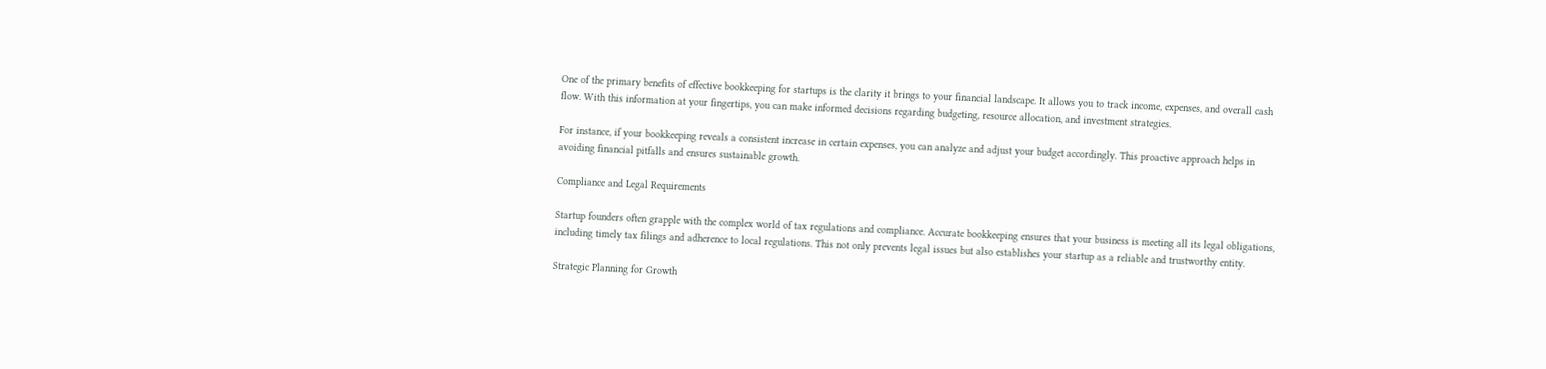One of the primary benefits of effective bookkeeping for startups is the clarity it brings to your financial landscape. It allows you to track income, expenses, and overall cash flow. With this information at your fingertips, you can make informed decisions regarding budgeting, resource allocation, and investment strategies.

For instance, if your bookkeeping reveals a consistent increase in certain expenses, you can analyze and adjust your budget accordingly. This proactive approach helps in avoiding financial pitfalls and ensures sustainable growth.

Compliance and Legal Requirements

Startup founders often grapple with the complex world of tax regulations and compliance. Accurate bookkeeping ensures that your business is meeting all its legal obligations, including timely tax filings and adherence to local regulations. This not only prevents legal issues but also establishes your startup as a reliable and trustworthy entity.

Strategic Planning for Growth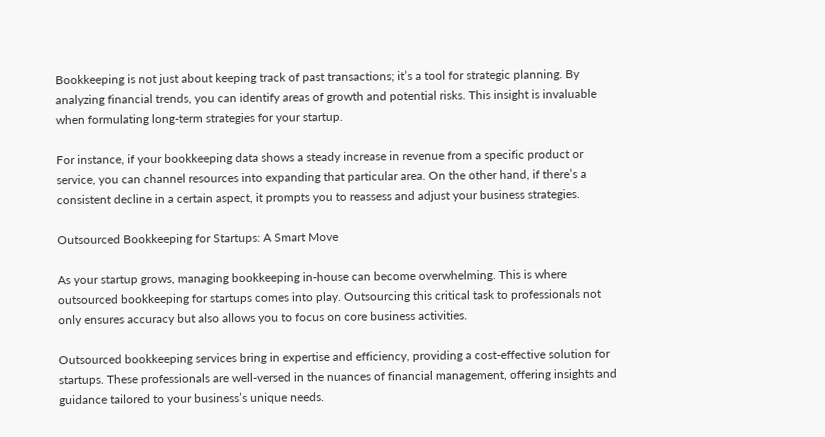Bookkeeping is not just about keeping track of past transactions; it’s a tool for strategic planning. By analyzing financial trends, you can identify areas of growth and potential risks. This insight is invaluable when formulating long-term strategies for your startup.

For instance, if your bookkeeping data shows a steady increase in revenue from a specific product or service, you can channel resources into expanding that particular area. On the other hand, if there’s a consistent decline in a certain aspect, it prompts you to reassess and adjust your business strategies.

Outsourced Bookkeeping for Startups: A Smart Move

As your startup grows, managing bookkeeping in-house can become overwhelming. This is where outsourced bookkeeping for startups comes into play. Outsourcing this critical task to professionals not only ensures accuracy but also allows you to focus on core business activities.

Outsourced bookkeeping services bring in expertise and efficiency, providing a cost-effective solution for startups. These professionals are well-versed in the nuances of financial management, offering insights and guidance tailored to your business’s unique needs.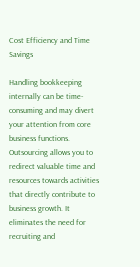Cost Efficiency and Time Savings

Handling bookkeeping internally can be time-consuming and may divert your attention from core business functions. Outsourcing allows you to redirect valuable time and resources towards activities that directly contribute to business growth. It eliminates the need for recruiting and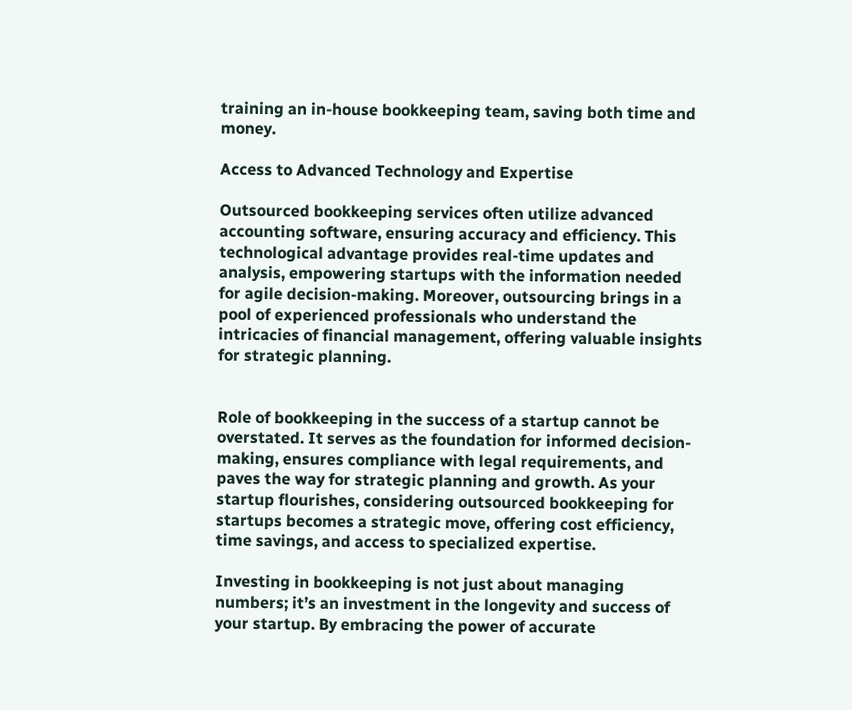training an in-house bookkeeping team, saving both time and money.

Access to Advanced Technology and Expertise

Outsourced bookkeeping services often utilize advanced accounting software, ensuring accuracy and efficiency. This technological advantage provides real-time updates and analysis, empowering startups with the information needed for agile decision-making. Moreover, outsourcing brings in a pool of experienced professionals who understand the intricacies of financial management, offering valuable insights for strategic planning.


Role of bookkeeping in the success of a startup cannot be overstated. It serves as the foundation for informed decision-making, ensures compliance with legal requirements, and paves the way for strategic planning and growth. As your startup flourishes, considering outsourced bookkeeping for startups becomes a strategic move, offering cost efficiency, time savings, and access to specialized expertise.

Investing in bookkeeping is not just about managing numbers; it’s an investment in the longevity and success of your startup. By embracing the power of accurate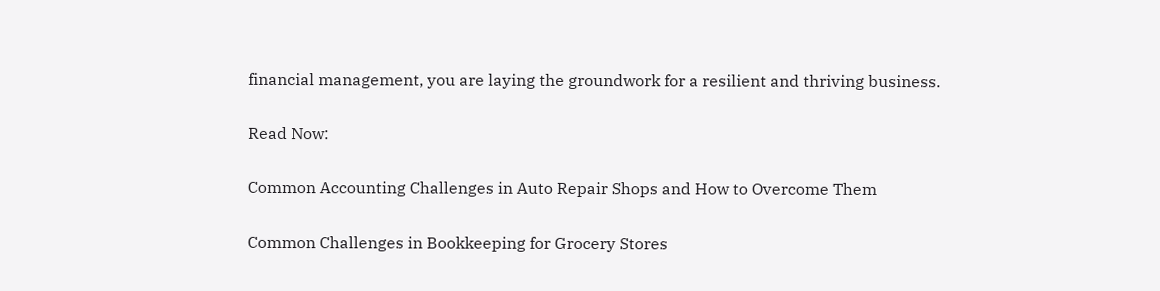financial management, you are laying the groundwork for a resilient and thriving business.

Read Now:

Common Accounting Challenges in Auto Repair Shops and How to Overcome Them

Common Challenges in Bookkeeping for Grocery Stores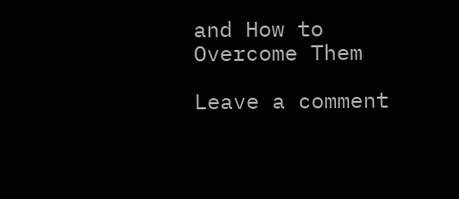and How to Overcome Them

Leave a comment